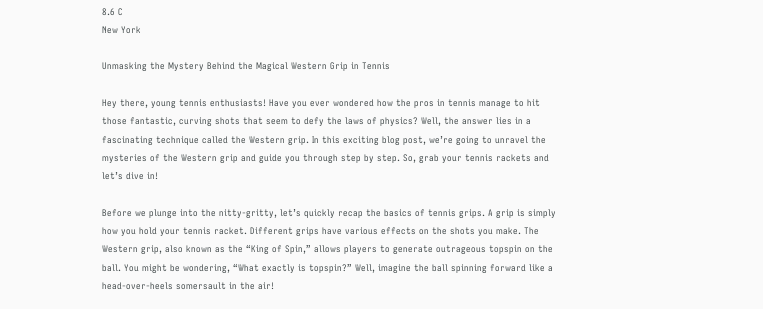8.6 C
New York

Unmasking the Mystery Behind the Magical Western Grip in Tennis

Hey there, young tennis enthusiasts! Have you ever wondered how the pros in tennis manage to hit those fantastic, curving shots that seem to defy the laws of physics? Well, the answer lies in a fascinating technique called the Western grip. In this exciting blog post, we’re going to unravel the mysteries of the Western grip and guide you through step by step. So, grab your tennis rackets and let’s dive in!

Before we plunge into the nitty-gritty, let’s quickly recap the basics of tennis grips. A grip is simply how you hold your tennis racket. Different grips have various effects on the shots you make. The Western grip, also known as the “King of Spin,” allows players to generate outrageous topspin on the ball. You might be wondering, “What exactly is topspin?” Well, imagine the ball spinning forward like a head-over-heels somersault in the air!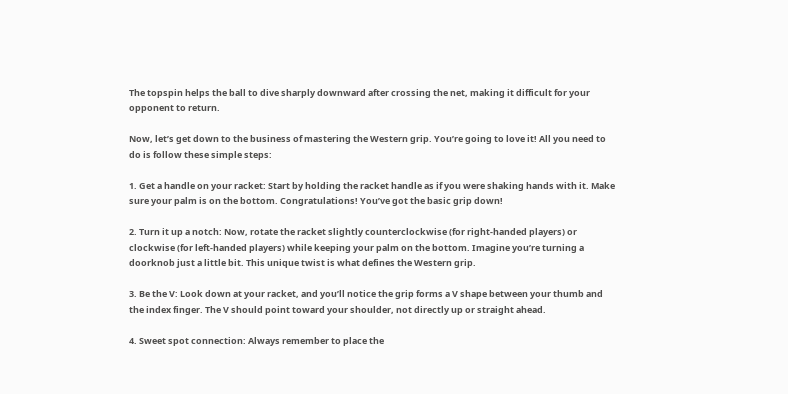The topspin helps the ball to dive sharply downward after crossing the net, making it difficult for your opponent to return.

Now, let’s get down to the business of mastering the Western grip. You’re going to love it! All you need to do is follow these simple steps:

1. Get a handle on your racket: Start by holding the racket handle as if you were shaking hands with it. Make sure your palm is on the bottom. Congratulations! You’ve got the basic grip down!

2. Turn it up a notch: Now, rotate the racket slightly counterclockwise (for right-handed players) or clockwise (for left-handed players) while keeping your palm on the bottom. Imagine you’re turning a doorknob just a little bit. This unique twist is what defines the Western grip.

3. Be the V: Look down at your racket, and you’ll notice the grip forms a V shape between your thumb and the index finger. The V should point toward your shoulder, not directly up or straight ahead.

4. Sweet spot connection: Always remember to place the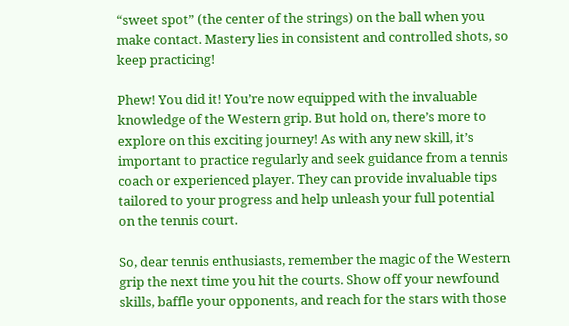“sweet spot” (the center of the strings) on the ball when you make contact. Mastery lies in consistent and controlled shots, so keep practicing!

Phew! You did it! You’re now equipped with the invaluable knowledge of the Western grip. But hold on, there’s more to explore on this exciting journey! As with any new skill, it’s important to practice regularly and seek guidance from a tennis coach or experienced player. They can provide invaluable tips tailored to your progress and help unleash your full potential on the tennis court.

So, dear tennis enthusiasts, remember the magic of the Western grip the next time you hit the courts. Show off your newfound skills, baffle your opponents, and reach for the stars with those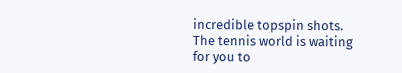incredible topspin shots. The tennis world is waiting for you to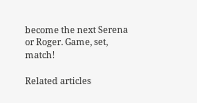become the next Serena or Roger. Game, set, match!

Related articles